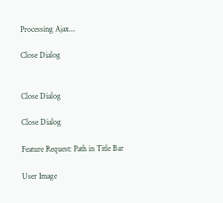Processing Ajax...

Close Dialog


Close Dialog

Close Dialog

Feature Request: Path in Title Bar

User Image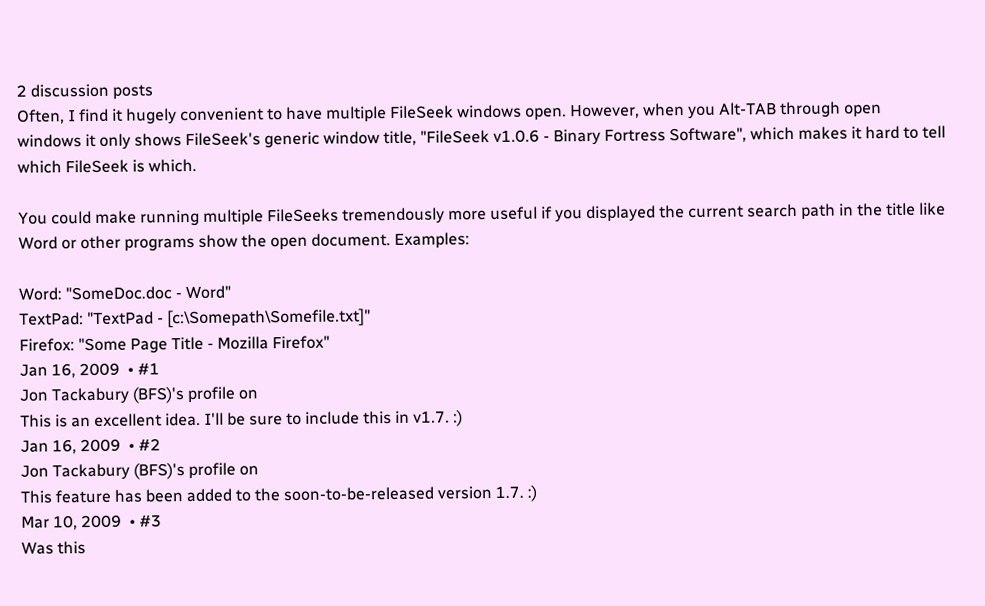2 discussion posts
Often, I find it hugely convenient to have multiple FileSeek windows open. However, when you Alt-TAB through open windows it only shows FileSeek's generic window title, "FileSeek v1.0.6 - Binary Fortress Software", which makes it hard to tell which FileSeek is which.

You could make running multiple FileSeeks tremendously more useful if you displayed the current search path in the title like Word or other programs show the open document. Examples:

Word: "SomeDoc.doc - Word"
TextPad: "TextPad - [c:\Somepath\Somefile.txt]"
Firefox: "Some Page Title - Mozilla Firefox"
Jan 16, 2009  • #1
Jon Tackabury (BFS)'s profile on
This is an excellent idea. I'll be sure to include this in v1.7. :)
Jan 16, 2009  • #2
Jon Tackabury (BFS)'s profile on
This feature has been added to the soon-to-be-released version 1.7. :)
Mar 10, 2009  • #3
Was this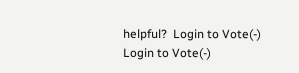helpful?  Login to Vote(-)  Login to Vote(-)